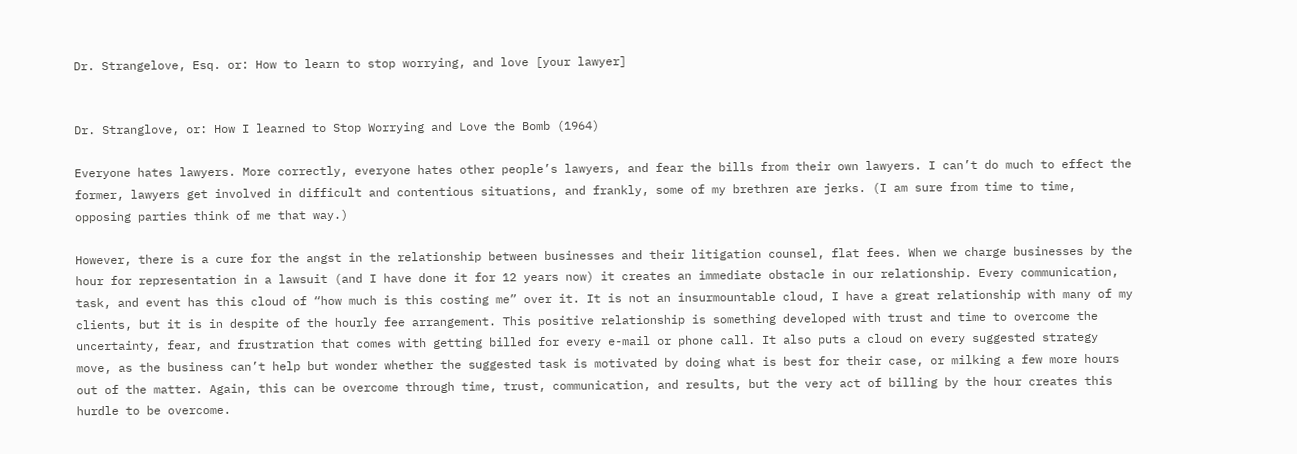Dr. Strangelove, Esq. or: How to learn to stop worrying, and love [your lawyer]


Dr. Stranglove, or: How I learned to Stop Worrying and Love the Bomb (1964)

Everyone hates lawyers. More correctly, everyone hates other people’s lawyers, and fear the bills from their own lawyers. I can’t do much to effect the former, lawyers get involved in difficult and contentious situations, and frankly, some of my brethren are jerks. (I am sure from time to time, opposing parties think of me that way.)

However, there is a cure for the angst in the relationship between businesses and their litigation counsel, flat fees. When we charge businesses by the hour for representation in a lawsuit (and I have done it for 12 years now) it creates an immediate obstacle in our relationship. Every communication, task, and event has this cloud of “how much is this costing me” over it. It is not an insurmountable cloud, I have a great relationship with many of my clients, but it is in despite of the hourly fee arrangement. This positive relationship is something developed with trust and time to overcome the uncertainty, fear, and frustration that comes with getting billed for every e-mail or phone call. It also puts a cloud on every suggested strategy move, as the business can’t help but wonder whether the suggested task is motivated by doing what is best for their case, or milking a few more hours out of the matter. Again, this can be overcome through time, trust, communication, and results, but the very act of billing by the hour creates this hurdle to be overcome.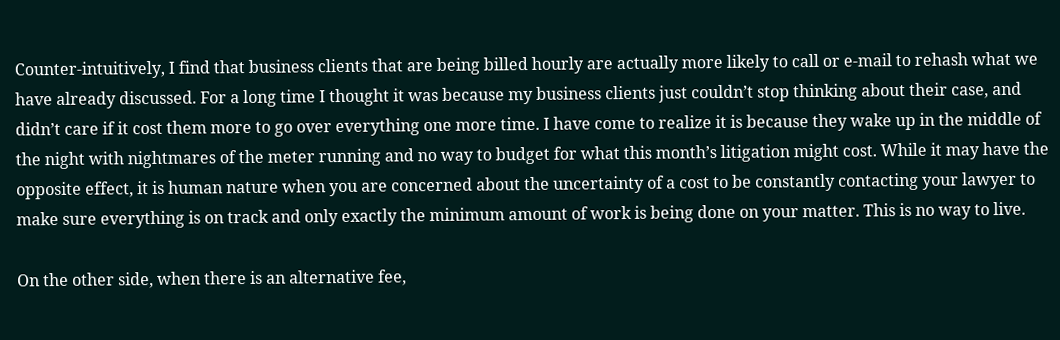Counter-intuitively, I find that business clients that are being billed hourly are actually more likely to call or e-mail to rehash what we have already discussed. For a long time I thought it was because my business clients just couldn’t stop thinking about their case, and didn’t care if it cost them more to go over everything one more time. I have come to realize it is because they wake up in the middle of the night with nightmares of the meter running and no way to budget for what this month’s litigation might cost. While it may have the opposite effect, it is human nature when you are concerned about the uncertainty of a cost to be constantly contacting your lawyer to make sure everything is on track and only exactly the minimum amount of work is being done on your matter. This is no way to live.

On the other side, when there is an alternative fee,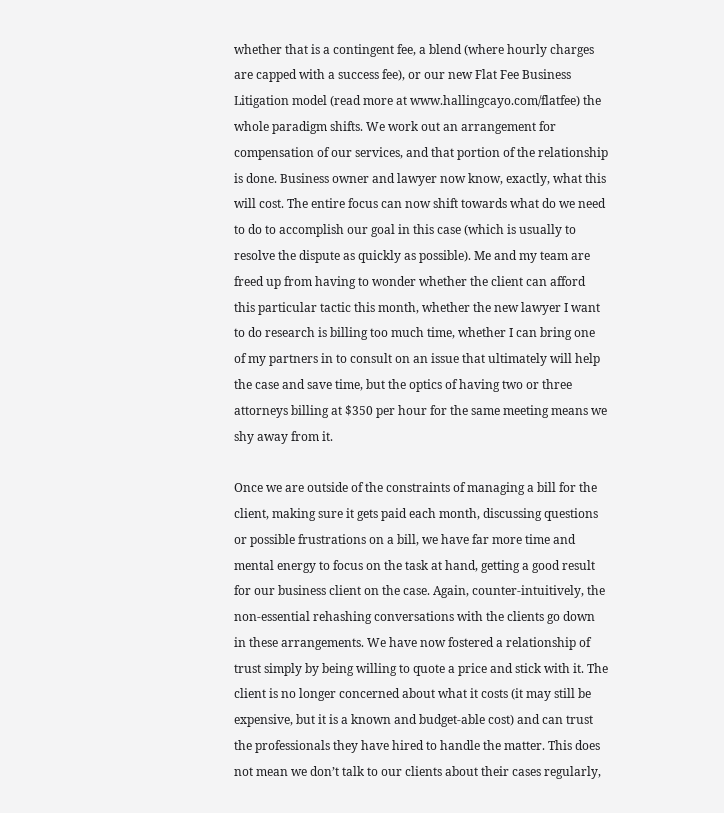whether that is a contingent fee, a blend (where hourly charges are capped with a success fee), or our new Flat Fee Business Litigation model (read more at www.hallingcayo.com/flatfee) the whole paradigm shifts. We work out an arrangement for compensation of our services, and that portion of the relationship is done. Business owner and lawyer now know, exactly, what this will cost. The entire focus can now shift towards what do we need to do to accomplish our goal in this case (which is usually to resolve the dispute as quickly as possible). Me and my team are freed up from having to wonder whether the client can afford this particular tactic this month, whether the new lawyer I want to do research is billing too much time, whether I can bring one of my partners in to consult on an issue that ultimately will help the case and save time, but the optics of having two or three attorneys billing at $350 per hour for the same meeting means we shy away from it.

Once we are outside of the constraints of managing a bill for the client, making sure it gets paid each month, discussing questions or possible frustrations on a bill, we have far more time and mental energy to focus on the task at hand, getting a good result for our business client on the case. Again, counter-intuitively, the non-essential rehashing conversations with the clients go down in these arrangements. We have now fostered a relationship of trust simply by being willing to quote a price and stick with it. The client is no longer concerned about what it costs (it may still be expensive, but it is a known and budget-able cost) and can trust the professionals they have hired to handle the matter. This does not mean we don’t talk to our clients about their cases regularly,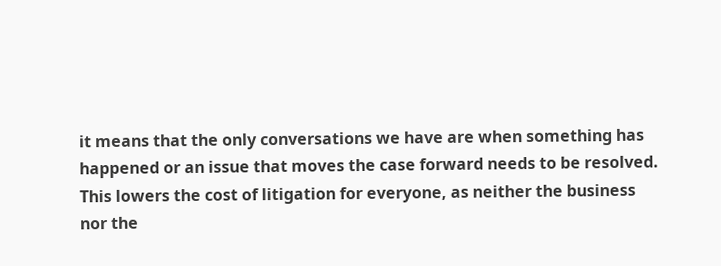it means that the only conversations we have are when something has happened or an issue that moves the case forward needs to be resolved. This lowers the cost of litigation for everyone, as neither the business nor the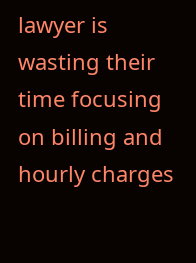lawyer is wasting their time focusing on billing and hourly charges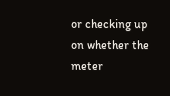or checking up on whether the meter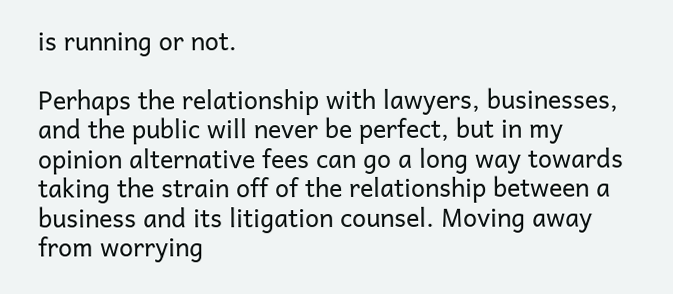is running or not.

Perhaps the relationship with lawyers, businesses, and the public will never be perfect, but in my opinion alternative fees can go a long way towards taking the strain off of the relationship between a business and its litigation counsel. Moving away from worrying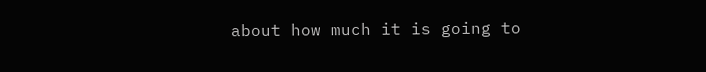about how much it is going to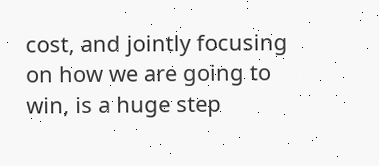cost, and jointly focusing on how we are going to win, is a huge step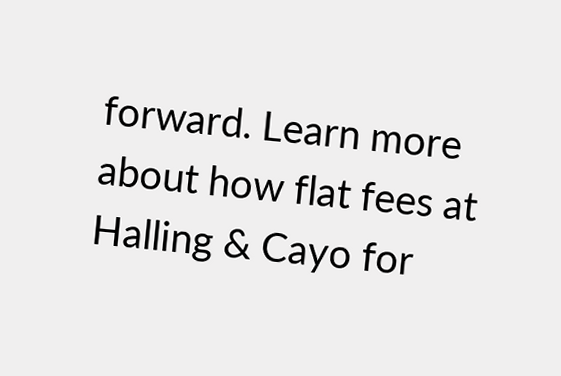forward. Learn more about how flat fees at Halling & Cayo for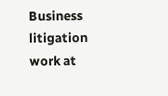Business litigation work at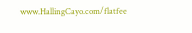www.HallingCayo.com/flatfee